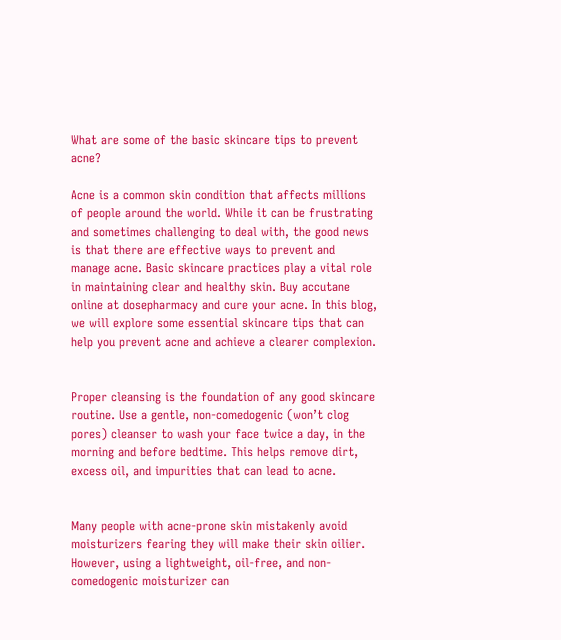What are some of the basic skincare tips to prevent acne?

Acne is a common skin condition that affects millions of people around the world. While it can be frustrating and sometimes challenging to deal with, the good news is that there are effective ways to prevent and manage acne. Basic skincare practices play a vital role in maintaining clear and healthy skin. Buy accutane online at dosepharmacy and cure your acne. In this blog, we will explore some essential skincare tips that can help you prevent acne and achieve a clearer complexion.


Proper cleansing is the foundation of any good skincare routine. Use a gentle, non-comedogenic (won’t clog pores) cleanser to wash your face twice a day, in the morning and before bedtime. This helps remove dirt, excess oil, and impurities that can lead to acne.


Many people with acne-prone skin mistakenly avoid moisturizers fearing they will make their skin oilier. However, using a lightweight, oil-free, and non-comedogenic moisturizer can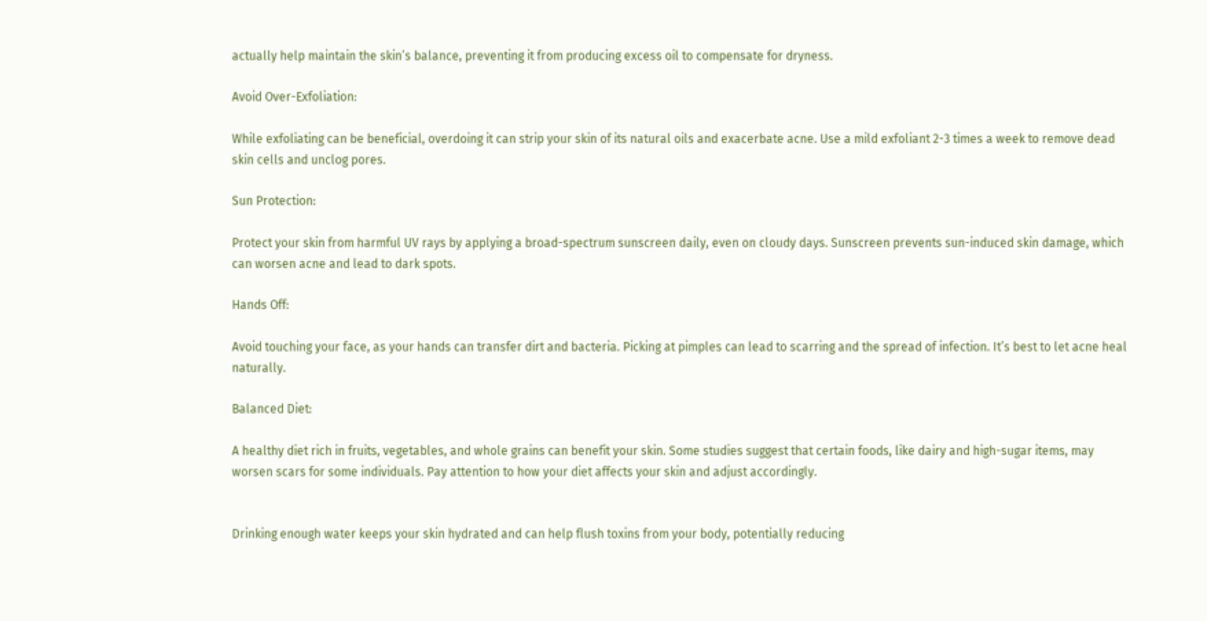actually help maintain the skin’s balance, preventing it from producing excess oil to compensate for dryness.

Avoid Over-Exfoliation:

While exfoliating can be beneficial, overdoing it can strip your skin of its natural oils and exacerbate acne. Use a mild exfoliant 2-3 times a week to remove dead skin cells and unclog pores.

Sun Protection:

Protect your skin from harmful UV rays by applying a broad-spectrum sunscreen daily, even on cloudy days. Sunscreen prevents sun-induced skin damage, which can worsen acne and lead to dark spots.

Hands Off:

Avoid touching your face, as your hands can transfer dirt and bacteria. Picking at pimples can lead to scarring and the spread of infection. It’s best to let acne heal naturally.

Balanced Diet:

A healthy diet rich in fruits, vegetables, and whole grains can benefit your skin. Some studies suggest that certain foods, like dairy and high-sugar items, may worsen scars for some individuals. Pay attention to how your diet affects your skin and adjust accordingly.


Drinking enough water keeps your skin hydrated and can help flush toxins from your body, potentially reducing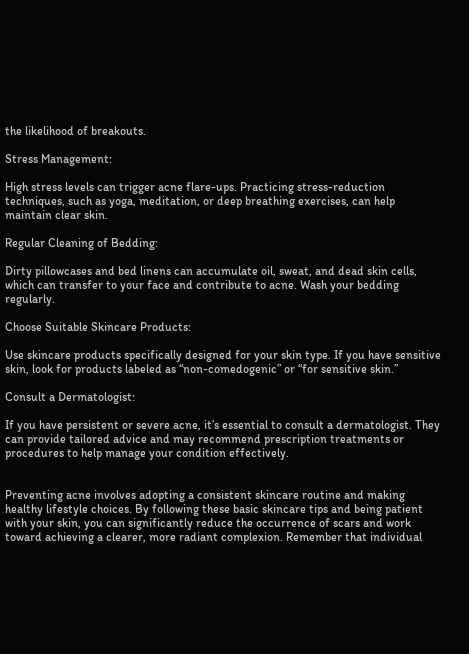the likelihood of breakouts.

Stress Management:

High stress levels can trigger acne flare-ups. Practicing stress-reduction techniques, such as yoga, meditation, or deep breathing exercises, can help maintain clear skin.

Regular Cleaning of Bedding:

Dirty pillowcases and bed linens can accumulate oil, sweat, and dead skin cells, which can transfer to your face and contribute to acne. Wash your bedding regularly.

Choose Suitable Skincare Products:

Use skincare products specifically designed for your skin type. If you have sensitive skin, look for products labeled as “non-comedogenic” or “for sensitive skin.”

Consult a Dermatologist:

If you have persistent or severe acne, it’s essential to consult a dermatologist. They can provide tailored advice and may recommend prescription treatments or procedures to help manage your condition effectively.


Preventing acne involves adopting a consistent skincare routine and making healthy lifestyle choices. By following these basic skincare tips and being patient with your skin, you can significantly reduce the occurrence of scars and work toward achieving a clearer, more radiant complexion. Remember that individual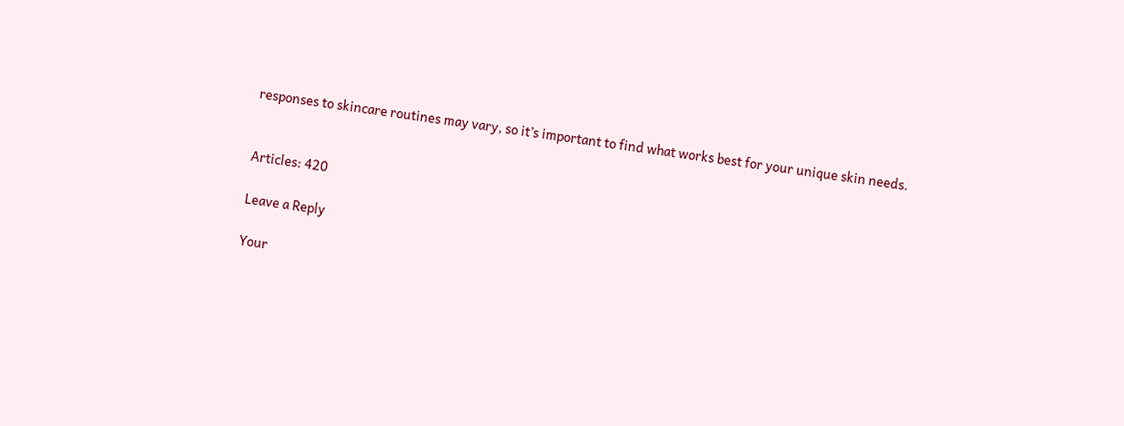responses to skincare routines may vary, so it’s important to find what works best for your unique skin needs.


Articles: 420

Leave a Reply

Your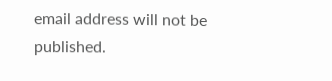email address will not be published.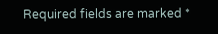Required fields are marked *